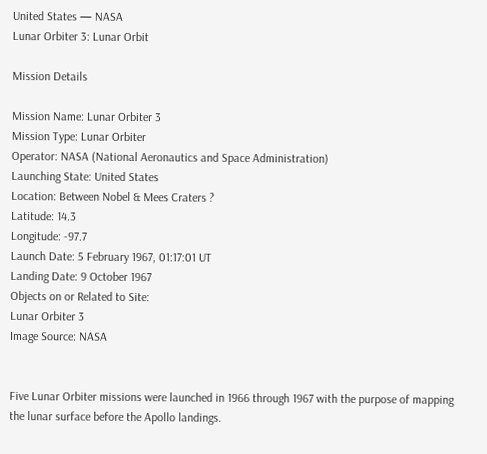United States — NASA
Lunar Orbiter 3: Lunar Orbit

Mission Details

Mission Name: Lunar Orbiter 3
Mission Type: Lunar Orbiter
Operator: NASA (National Aeronautics and Space Administration)
Launching State: United States
Location: Between Nobel & Mees Craters ?
Latitude: 14.3
Longitude: -97.7
Launch Date: 5 February 1967, 01:17:01 UT
Landing Date: 9 October 1967
Objects on or Related to Site:
Lunar Orbiter 3
Image Source: NASA


Five Lunar Orbiter missions were launched in 1966 through 1967 with the purpose of mapping the lunar surface before the Apollo landings.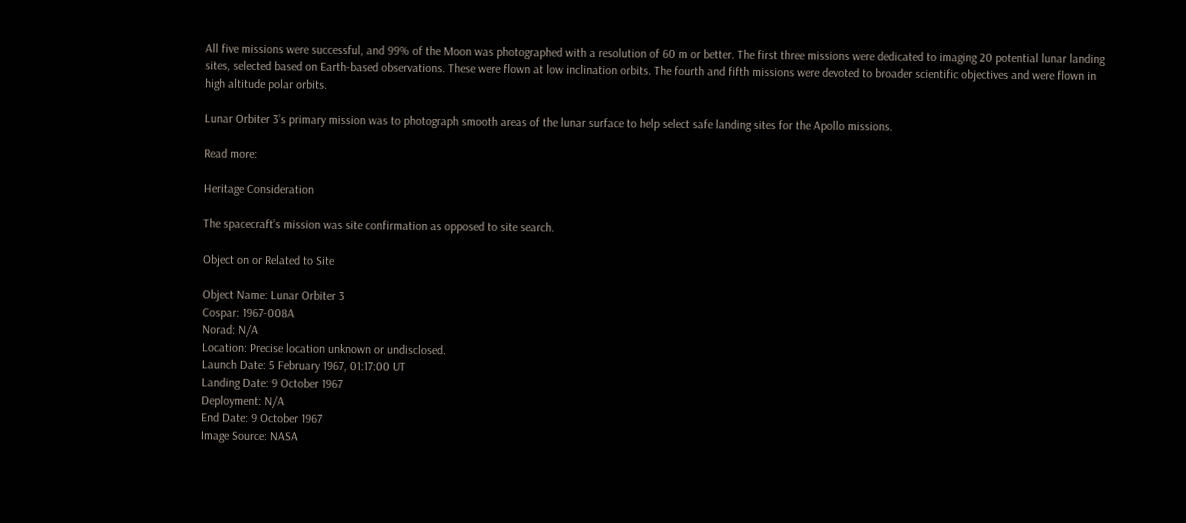All five missions were successful, and 99% of the Moon was photographed with a resolution of 60 m or better. The first three missions were dedicated to imaging 20 potential lunar landing sites, selected based on Earth-based observations. These were flown at low inclination orbits. The fourth and fifth missions were devoted to broader scientific objectives and were flown in high altitude polar orbits.

Lunar Orbiter 3’s primary mission was to photograph smooth areas of the lunar surface to help select safe landing sites for the Apollo missions.

Read more:

Heritage Consideration

The spacecraft’s mission was site confirmation as opposed to site search.

Object on or Related to Site

Object Name: Lunar Orbiter 3
Cospar: 1967-008A
Norad: N/A
Location: Precise location unknown or undisclosed.
Launch Date: 5 February 1967, 01:17:00 UT
Landing Date: 9 October 1967
Deployment: N/A
End Date: 9 October 1967
Image Source: NASA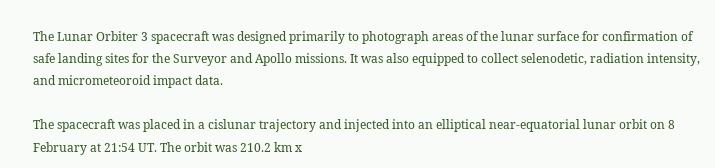The Lunar Orbiter 3 spacecraft was designed primarily to photograph areas of the lunar surface for confirmation of safe landing sites for the Surveyor and Apollo missions. It was also equipped to collect selenodetic, radiation intensity, and micrometeoroid impact data.

The spacecraft was placed in a cislunar trajectory and injected into an elliptical near-equatorial lunar orbit on 8 February at 21:54 UT. The orbit was 210.2 km x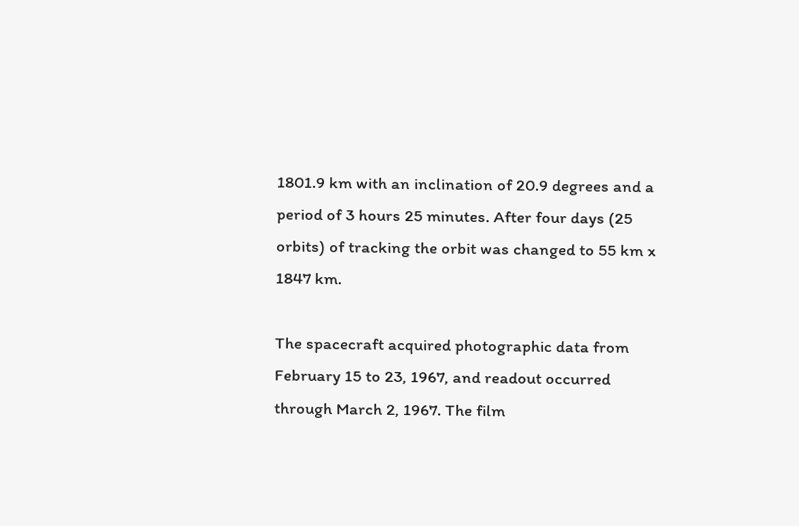1801.9 km with an inclination of 20.9 degrees and a period of 3 hours 25 minutes. After four days (25 orbits) of tracking the orbit was changed to 55 km x 1847 km.

The spacecraft acquired photographic data from February 15 to 23, 1967, and readout occurred through March 2, 1967. The film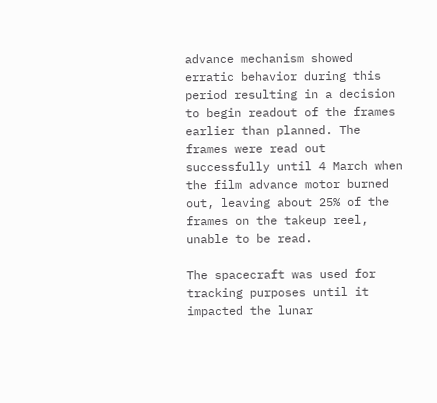advance mechanism showed erratic behavior during this period resulting in a decision to begin readout of the frames earlier than planned. The frames were read out successfully until 4 March when the film advance motor burned out, leaving about 25% of the frames on the takeup reel, unable to be read.

The spacecraft was used for tracking purposes until it impacted the lunar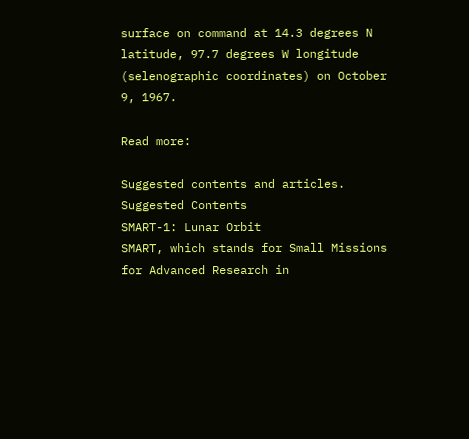surface on command at 14.3 degrees N latitude, 97.7 degrees W longitude (selenographic coordinates) on October 9, 1967.

Read more:

Suggested contents and articles.
Suggested Contents
SMART-1: Lunar Orbit
SMART, which stands for Small Missions for Advanced Research in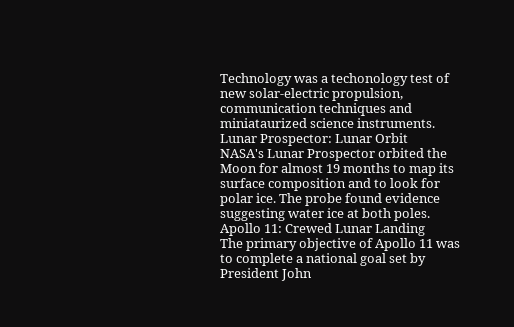Technology was a techonology test of new solar-electric propulsion, communication techniques and miniataurized science instruments.
Lunar Prospector: Lunar Orbit
NASA's Lunar Prospector orbited the Moon for almost 19 months to map its surface composition and to look for polar ice. The probe found evidence suggesting water ice at both poles.
Apollo 11: Crewed Lunar Landing
The primary objective of Apollo 11 was to complete a national goal set by President John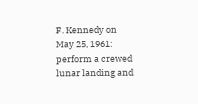F. Kennedy on May 25, 1961: perform a crewed lunar landing and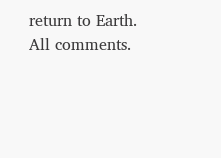return to Earth.
All comments.